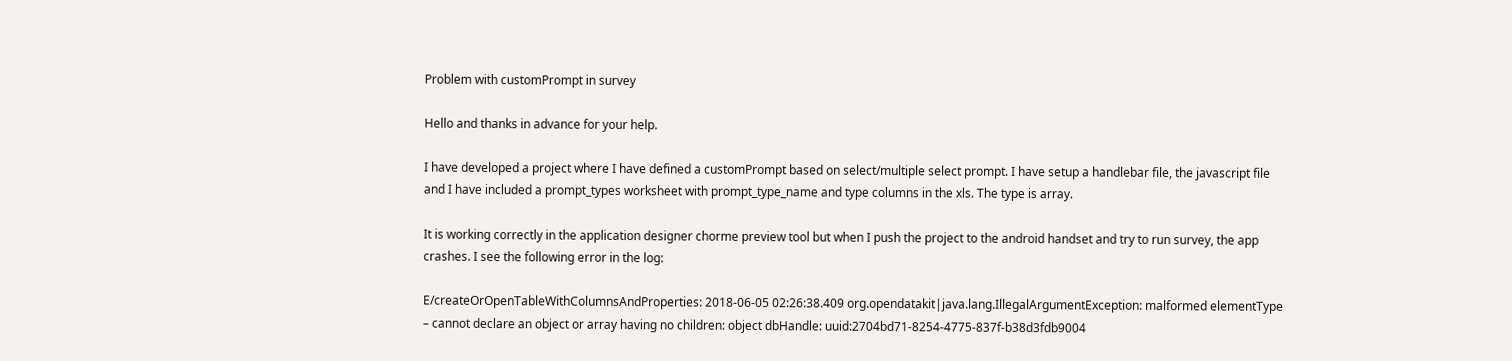Problem with customPrompt in survey

Hello and thanks in advance for your help.

I have developed a project where I have defined a customPrompt based on select/multiple select prompt. I have setup a handlebar file, the javascript file and I have included a prompt_types worksheet with prompt_type_name and type columns in the xls. The type is array.

It is working correctly in the application designer chorme preview tool but when I push the project to the android handset and try to run survey, the app crashes. I see the following error in the log:

E/createOrOpenTableWithColumnsAndProperties: 2018-06-05 02:26:38.409 org.opendatakit|java.lang.IllegalArgumentException: malformed elementType – cannot declare an object or array having no children: object dbHandle: uuid:2704bd71-8254-4775-837f-b38d3fdb9004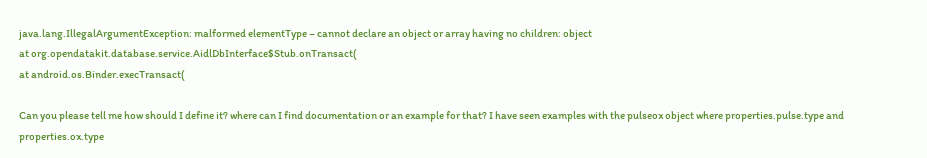java.lang.IllegalArgumentException: malformed elementType – cannot declare an object or array having no children: object
at org.opendatakit.database.service.AidlDbInterface$Stub.onTransact(
at android.os.Binder.execTransact(

Can you please tell me how should I define it? where can I find documentation or an example for that? I have seen examples with the pulseox object where properties.pulse.type and properties.ox.type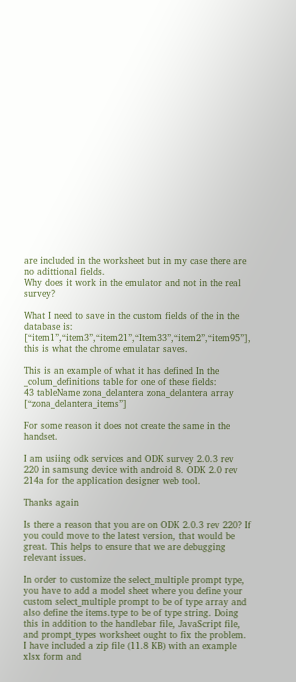are included in the worksheet but in my case there are no adittional fields.
Why does it work in the emulator and not in the real survey?

What I need to save in the custom fields of the in the database is:
[“item1”,“item3”,“item21”,“Item33”,“item2”,“item95”], this is what the chrome emulatar saves.

This is an example of what it has defined In the _colum_definitions table for one of these fields:
43 tableName zona_delantera zona_delantera array [“zona_delantera_items”]

For some reason it does not create the same in the handset.

I am usiing odk services and ODK survey 2.0.3 rev 220 in samsung device with android 8. ODK 2.0 rev 214a for the application designer web tool.

Thanks again

Is there a reason that you are on ODK 2.0.3 rev 220? If you could move to the latest version, that would be great. This helps to ensure that we are debugging relevant issues.

In order to customize the select_multiple prompt type, you have to add a model sheet where you define your custom select_multiple prompt to be of type array and also define the items.type to be of type string. Doing this in addition to the handlebar file, JavaScript file, and prompt_types worksheet ought to fix the problem. I have included a zip file (11.8 KB) with an example xlsx form and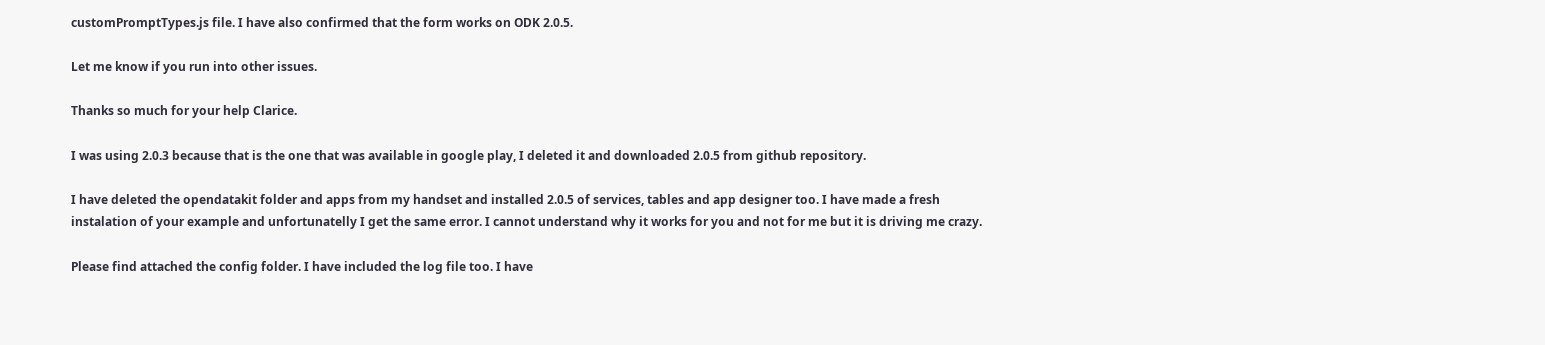customPromptTypes.js file. I have also confirmed that the form works on ODK 2.0.5.

Let me know if you run into other issues.

Thanks so much for your help Clarice.

I was using 2.0.3 because that is the one that was available in google play, I deleted it and downloaded 2.0.5 from github repository.

I have deleted the opendatakit folder and apps from my handset and installed 2.0.5 of services, tables and app designer too. I have made a fresh instalation of your example and unfortunatelly I get the same error. I cannot understand why it works for you and not for me but it is driving me crazy.

Please find attached the config folder. I have included the log file too. I have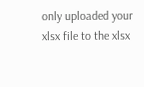only uploaded your xlsx file to the xlsx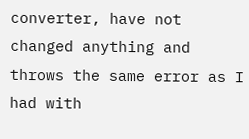converter, have not changed anything and throws the same error as I had with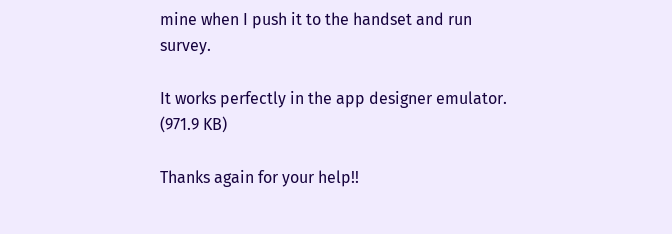mine when I push it to the handset and run survey.

It works perfectly in the app designer emulator. (971.9 KB)

Thanks again for your help!!